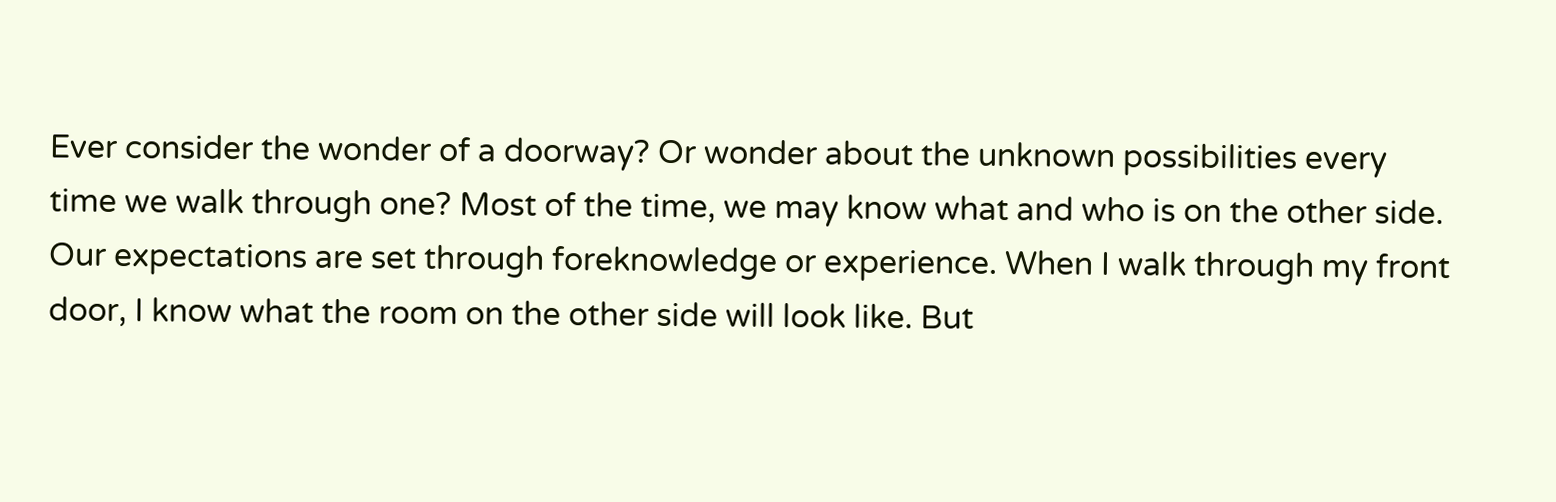Ever consider the wonder of a doorway? Or wonder about the unknown possibilities every time we walk through one? Most of the time, we may know what and who is on the other side. Our expectations are set through foreknowledge or experience. When I walk through my front door, I know what the room on the other side will look like. But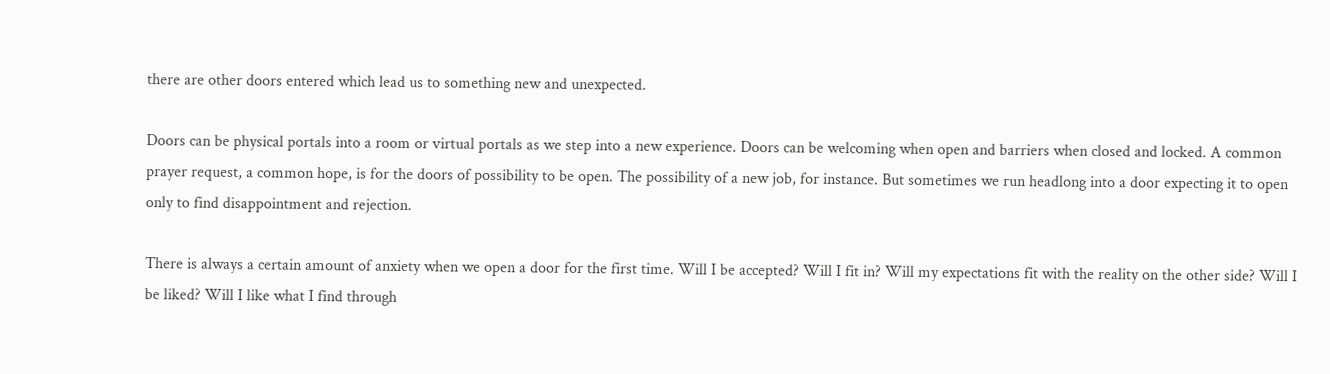there are other doors entered which lead us to something new and unexpected.

Doors can be physical portals into a room or virtual portals as we step into a new experience. Doors can be welcoming when open and barriers when closed and locked. A common prayer request, a common hope, is for the doors of possibility to be open. The possibility of a new job, for instance. But sometimes we run headlong into a door expecting it to open only to find disappointment and rejection.

There is always a certain amount of anxiety when we open a door for the first time. Will I be accepted? Will I fit in? Will my expectations fit with the reality on the other side? Will I be liked? Will I like what I find through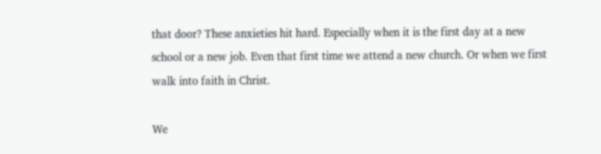that door? These anxieties hit hard. Especially when it is the first day at a new school or a new job. Even that first time we attend a new church. Or when we first walk into faith in Christ.

We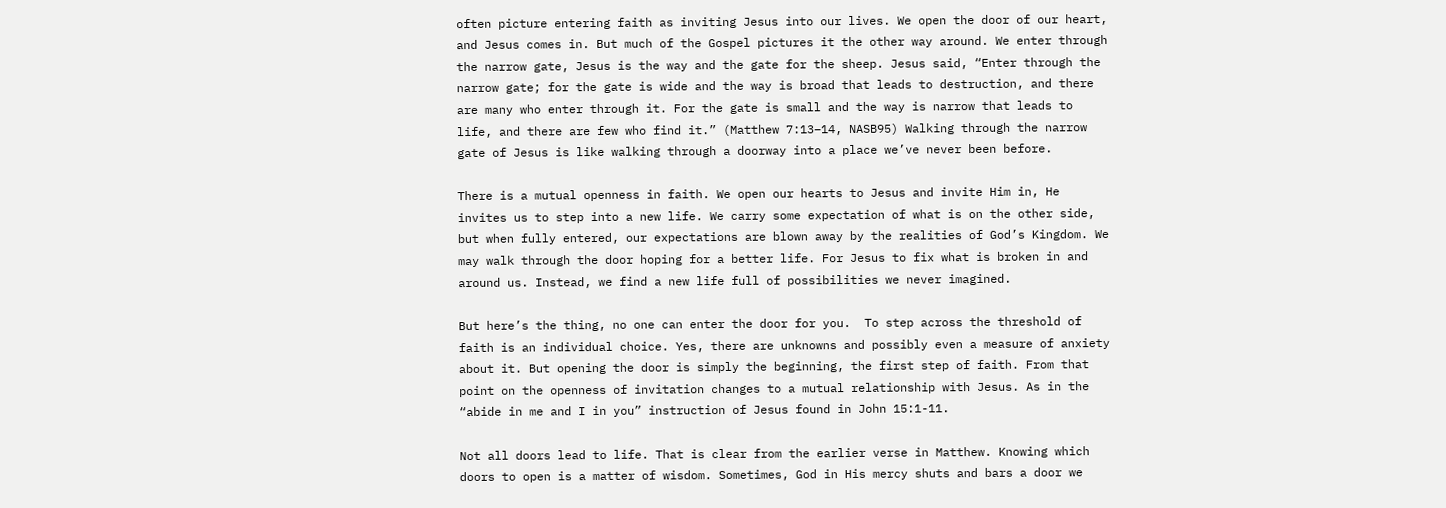often picture entering faith as inviting Jesus into our lives. We open the door of our heart, and Jesus comes in. But much of the Gospel pictures it the other way around. We enter through the narrow gate, Jesus is the way and the gate for the sheep. Jesus said, “Enter through the narrow gate; for the gate is wide and the way is broad that leads to destruction, and there are many who enter through it. For the gate is small and the way is narrow that leads to life, and there are few who find it.” (Matthew 7:13–14, NASB95) Walking through the narrow gate of Jesus is like walking through a doorway into a place we’ve never been before.

There is a mutual openness in faith. We open our hearts to Jesus and invite Him in, He invites us to step into a new life. We carry some expectation of what is on the other side, but when fully entered, our expectations are blown away by the realities of God’s Kingdom. We may walk through the door hoping for a better life. For Jesus to fix what is broken in and around us. Instead, we find a new life full of possibilities we never imagined.

But here’s the thing, no one can enter the door for you.  To step across the threshold of faith is an individual choice. Yes, there are unknowns and possibly even a measure of anxiety about it. But opening the door is simply the beginning, the first step of faith. From that point on the openness of invitation changes to a mutual relationship with Jesus. As in the “abide in me and I in you” instruction of Jesus found in John 15:1-11.

Not all doors lead to life. That is clear from the earlier verse in Matthew. Knowing which doors to open is a matter of wisdom. Sometimes, God in His mercy shuts and bars a door we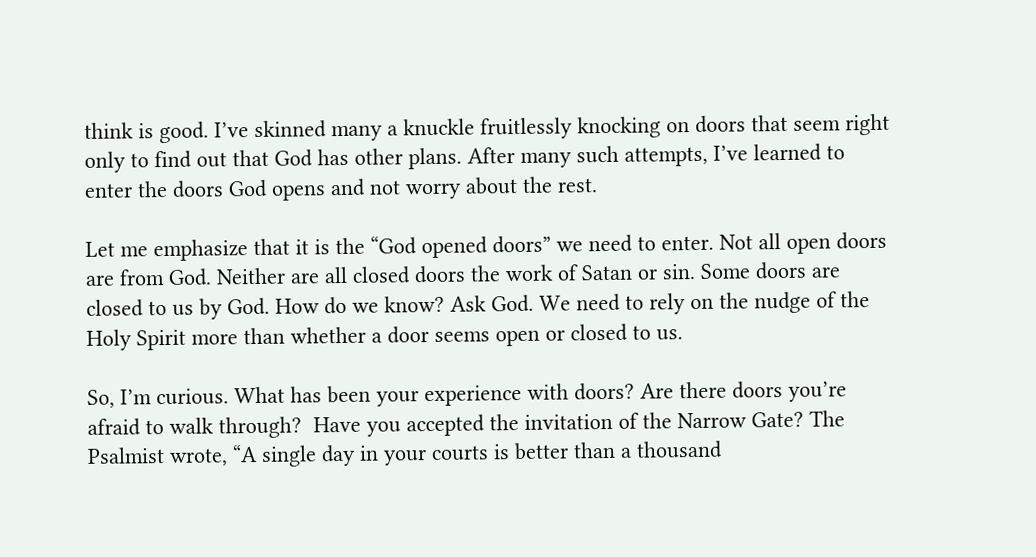think is good. I’ve skinned many a knuckle fruitlessly knocking on doors that seem right only to find out that God has other plans. After many such attempts, I’ve learned to enter the doors God opens and not worry about the rest.

Let me emphasize that it is the “God opened doors” we need to enter. Not all open doors are from God. Neither are all closed doors the work of Satan or sin. Some doors are closed to us by God. How do we know? Ask God. We need to rely on the nudge of the Holy Spirit more than whether a door seems open or closed to us.

So, I’m curious. What has been your experience with doors? Are there doors you’re afraid to walk through?  Have you accepted the invitation of the Narrow Gate? The Psalmist wrote, “A single day in your courts is better than a thousand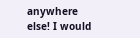anywhere else! I would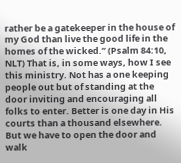rather be a gatekeeper in the house of my God than live the good life in the homes of the wicked.” (Psalm 84:10, NLT) That is, in some ways, how I see this ministry. Not has a one keeping people out but of standing at the door inviting and encouraging all folks to enter. Better is one day in His courts than a thousand elsewhere. But we have to open the door and walk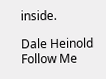inside.

Dale Heinold
Follow Me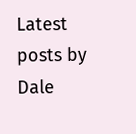Latest posts by Dale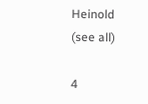Heinold (see all)

4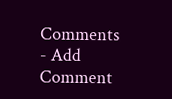Comments - Add Comment